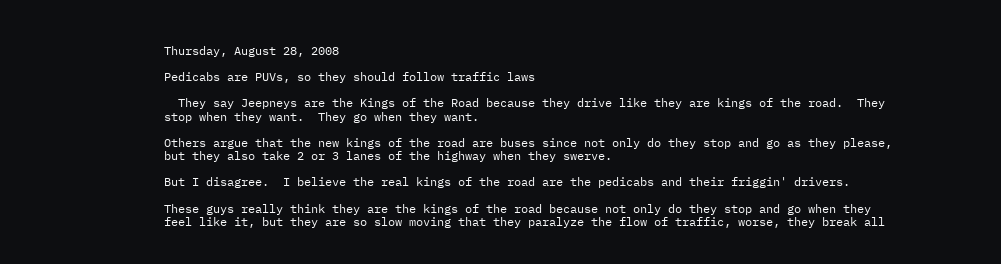Thursday, August 28, 2008

Pedicabs are PUVs, so they should follow traffic laws

  They say Jeepneys are the Kings of the Road because they drive like they are kings of the road.  They stop when they want.  They go when they want.

Others argue that the new kings of the road are buses since not only do they stop and go as they please, but they also take 2 or 3 lanes of the highway when they swerve.

But I disagree.  I believe the real kings of the road are the pedicabs and their friggin' drivers.

These guys really think they are the kings of the road because not only do they stop and go when they feel like it, but they are so slow moving that they paralyze the flow of traffic, worse, they break all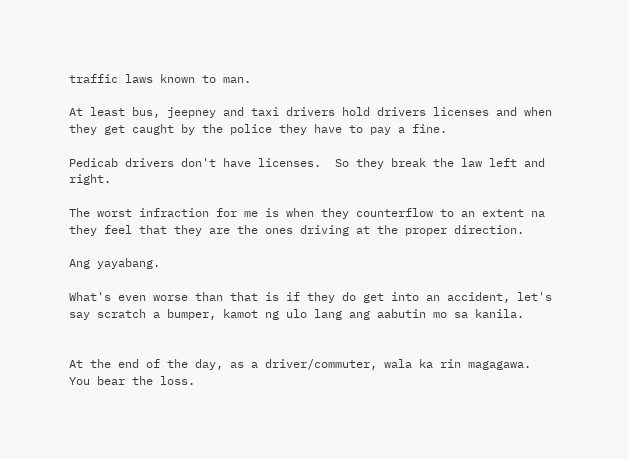traffic laws known to man.

At least bus, jeepney and taxi drivers hold drivers licenses and when they get caught by the police they have to pay a fine.

Pedicab drivers don't have licenses.  So they break the law left and right.

The worst infraction for me is when they counterflow to an extent na they feel that they are the ones driving at the proper direction.

Ang yayabang.

What's even worse than that is if they do get into an accident, let's say scratch a bumper, kamot ng ulo lang ang aabutin mo sa kanila.


At the end of the day, as a driver/commuter, wala ka rin magagawa.  You bear the loss.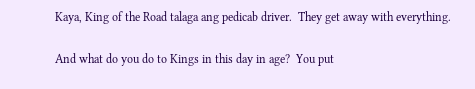Kaya, King of the Road talaga ang pedicab driver.  They get away with everything.

And what do you do to Kings in this day in age?  You put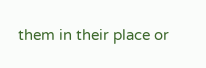them in their place or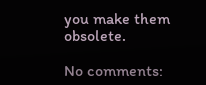you make them obsolete.

No comments: